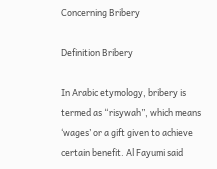Concerning Bribery

Definition Bribery

In Arabic etymology, bribery is termed as “risywah”, which means ‘wages’ or a gift given to achieve certain benefit. Al Fayumi said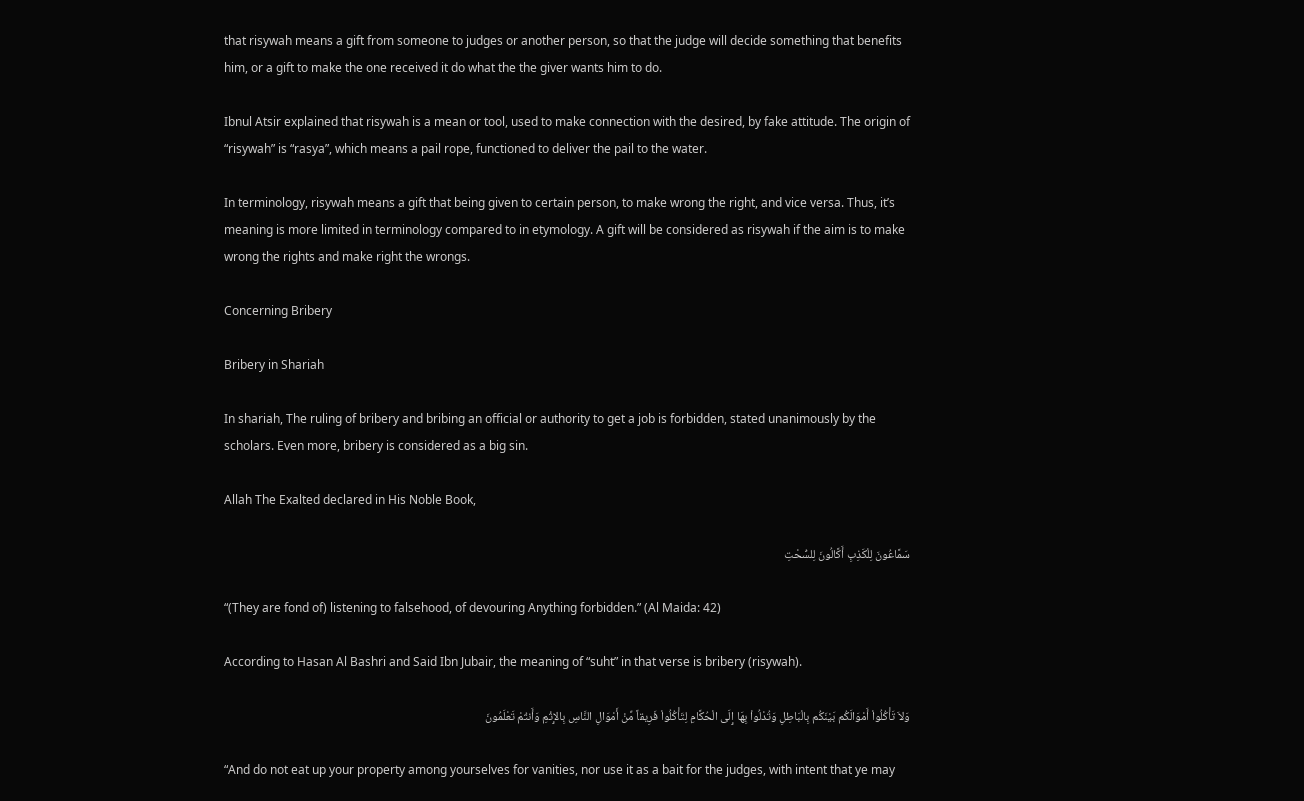that risywah means a gift from someone to judges or another person, so that the judge will decide something that benefits him, or a gift to make the one received it do what the the giver wants him to do.

Ibnul Atsir explained that risywah is a mean or tool, used to make connection with the desired, by fake attitude. The origin of “risywah” is “rasya”, which means a pail rope, functioned to deliver the pail to the water.

In terminology, risywah means a gift that being given to certain person, to make wrong the right, and vice versa. Thus, it’s meaning is more limited in terminology compared to in etymology. A gift will be considered as risywah if the aim is to make wrong the rights and make right the wrongs.

Concerning Bribery

Bribery in Shariah

In shariah, The ruling of bribery and bribing an official or authority to get a job is forbidden, stated unanimously by the scholars. Even more, bribery is considered as a big sin.

Allah The Exalted declared in His Noble Book,

سَمَّاعُونَ لِلْكَذِبِ أَكَّالُونَ لِلسُّحْتِ

“(They are fond of) listening to falsehood, of devouring Anything forbidden.” (Al Maida: 42)

According to Hasan Al Bashri and Said Ibn Jubair, the meaning of “suht” in that verse is bribery (risywah).

وَلاَ تَأْكُلُواْ أَمْوَالَكُم بَيْنَكُم بِالْبَاطِلِ وَتُدْلُواْ بِهَا إِلَى الْحُكَّامِ لِتَأْكُلُواْ فَرِيقاً مِّنْ أَمْوَالِ النَّاسِ بِالإِثْمِ وَأَنتُمْ تَعْلَمُونَ

“And do not eat up your property among yourselves for vanities, nor use it as a bait for the judges, with intent that ye may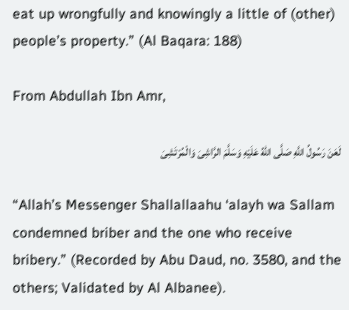eat up wrongfully and knowingly a little of (other) people’s property.” (Al Baqara: 188)

From Abdullah Ibn Amr,

لَعَنَ رَسُولُ اللَّهِ صَلَّى اللهُ عَلَيْهِ وَسَلَّمَ الرَّاشِىَ وَالْمُرْتَشِىَ

“Allah’s Messenger Shallallaahu ‘alayh wa Sallam condemned briber and the one who receive bribery.” (Recorded by Abu Daud, no. 3580, and the others; Validated by Al Albanee).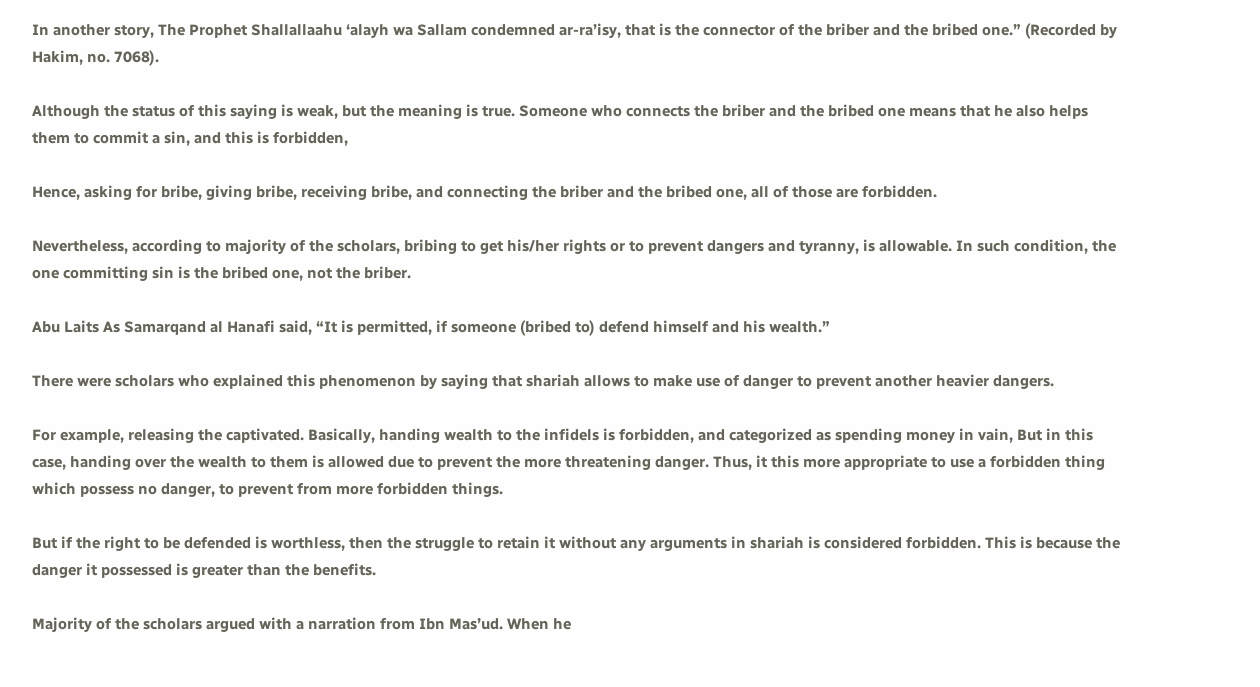In another story, The Prophet Shallallaahu ‘alayh wa Sallam condemned ar-ra’isy, that is the connector of the briber and the bribed one.” (Recorded by Hakim, no. 7068).

Although the status of this saying is weak, but the meaning is true. Someone who connects the briber and the bribed one means that he also helps them to commit a sin, and this is forbidden,

Hence, asking for bribe, giving bribe, receiving bribe, and connecting the briber and the bribed one, all of those are forbidden.

Nevertheless, according to majority of the scholars, bribing to get his/her rights or to prevent dangers and tyranny, is allowable. In such condition, the one committing sin is the bribed one, not the briber.

Abu Laits As Samarqand al Hanafi said, “It is permitted, if someone (bribed to) defend himself and his wealth.”

There were scholars who explained this phenomenon by saying that shariah allows to make use of danger to prevent another heavier dangers.

For example, releasing the captivated. Basically, handing wealth to the infidels is forbidden, and categorized as spending money in vain, But in this case, handing over the wealth to them is allowed due to prevent the more threatening danger. Thus, it this more appropriate to use a forbidden thing which possess no danger, to prevent from more forbidden things.

But if the right to be defended is worthless, then the struggle to retain it without any arguments in shariah is considered forbidden. This is because the danger it possessed is greater than the benefits.

Majority of the scholars argued with a narration from Ibn Mas’ud. When he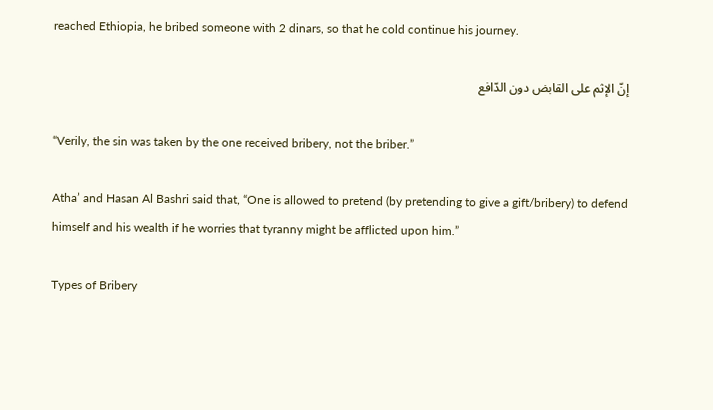reached Ethiopia, he bribed someone with 2 dinars, so that he cold continue his journey.

إنّ الإثم على القابض دون الدّافع

“Verily, the sin was taken by the one received bribery, not the briber.”

Atha’ and Hasan Al Bashri said that, “One is allowed to pretend (by pretending to give a gift/bribery) to defend himself and his wealth if he worries that tyranny might be afflicted upon him.”

Types of Bribery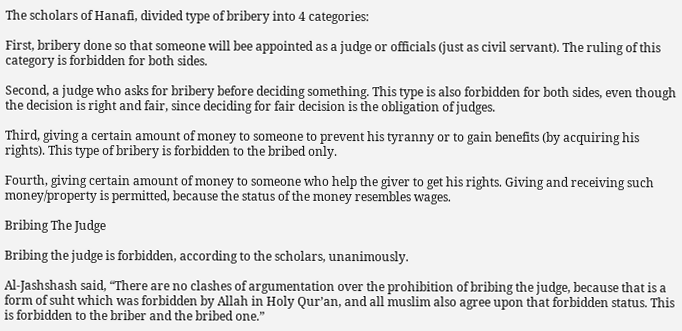The scholars of Hanafi, divided type of bribery into 4 categories:

First, bribery done so that someone will bee appointed as a judge or officials (just as civil servant). The ruling of this category is forbidden for both sides.

Second, a judge who asks for bribery before deciding something. This type is also forbidden for both sides, even though the decision is right and fair, since deciding for fair decision is the obligation of judges.

Third, giving a certain amount of money to someone to prevent his tyranny or to gain benefits (by acquiring his rights). This type of bribery is forbidden to the bribed only.

Fourth, giving certain amount of money to someone who help the giver to get his rights. Giving and receiving such money/property is permitted, because the status of the money resembles wages.

Bribing The Judge

Bribing the judge is forbidden, according to the scholars, unanimously.

Al-Jashshash said, “There are no clashes of argumentation over the prohibition of bribing the judge, because that is a form of suht which was forbidden by Allah in Holy Qur’an, and all muslim also agree upon that forbidden status. This is forbidden to the briber and the bribed one.”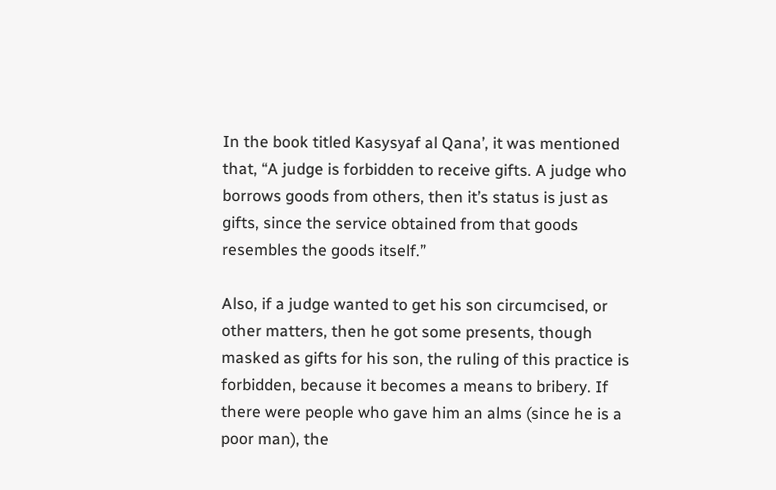In the book titled Kasysyaf al Qana’, it was mentioned that, “A judge is forbidden to receive gifts. A judge who borrows goods from others, then it’s status is just as gifts, since the service obtained from that goods resembles the goods itself.”

Also, if a judge wanted to get his son circumcised, or other matters, then he got some presents, though masked as gifts for his son, the ruling of this practice is forbidden, because it becomes a means to bribery. If there were people who gave him an alms (since he is a poor man), the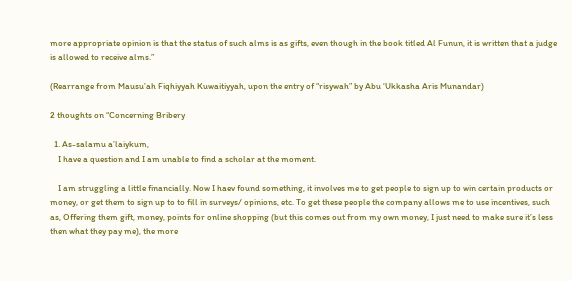more appropriate opinion is that the status of such alms is as gifts, even though in the book titled Al Funun, it is written that a judge is allowed to receive alms.”

(Rearrange from Mausu’ah Fiqhiyyah Kuwaitiyyah, upon the entry of “risywah” by Abu ‘Ukkasha Aris Munandar)

2 thoughts on “Concerning Bribery

  1. As-salamu a’laiykum,
    I have a question and I am unable to find a scholar at the moment.

    I am struggling a little financially. Now I haev found something, it involves me to get people to sign up to win certain products or money, or get them to sign up to to fill in surveys/ opinions, etc. To get these people the company allows me to use incentives, such as, Offering them gift, money, points for online shopping (but this comes out from my own money, I just need to make sure it’s less then what they pay me), the more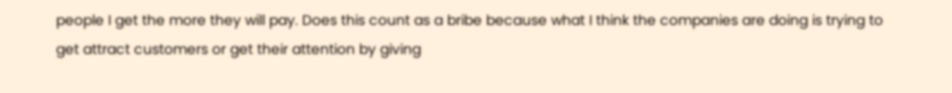people I get the more they will pay. Does this count as a bribe because what I think the companies are doing is trying to get attract customers or get their attention by giving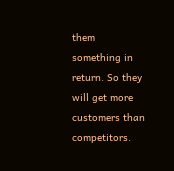them something in return. So they will get more customers than competitors.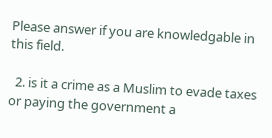Please answer if you are knowledgable in this field.

  2. is it a crime as a Muslim to evade taxes or paying the government a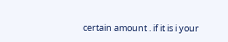certain amount . if it is i your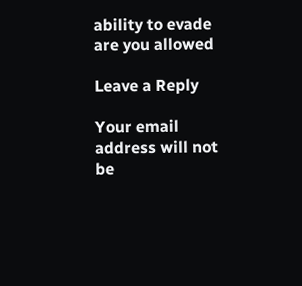ability to evade are you allowed

Leave a Reply

Your email address will not be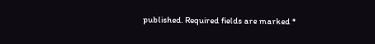published. Required fields are marked *